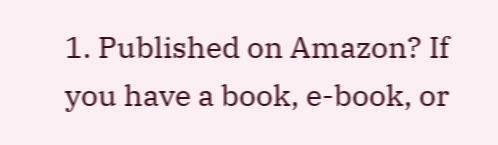1. Published on Amazon? If you have a book, e-book, or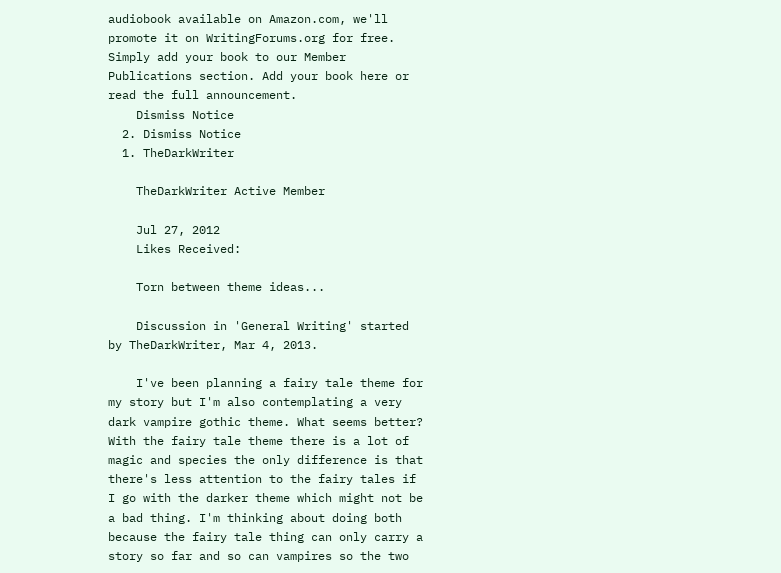audiobook available on Amazon.com, we'll promote it on WritingForums.org for free. Simply add your book to our Member Publications section. Add your book here or read the full announcement.
    Dismiss Notice
  2. Dismiss Notice
  1. TheDarkWriter

    TheDarkWriter Active Member

    Jul 27, 2012
    Likes Received:

    Torn between theme ideas...

    Discussion in 'General Writing' started by TheDarkWriter, Mar 4, 2013.

    I've been planning a fairy tale theme for my story but I'm also contemplating a very dark vampire gothic theme. What seems better? With the fairy tale theme there is a lot of magic and species the only difference is that there's less attention to the fairy tales if I go with the darker theme which might not be a bad thing. I'm thinking about doing both because the fairy tale thing can only carry a story so far and so can vampires so the two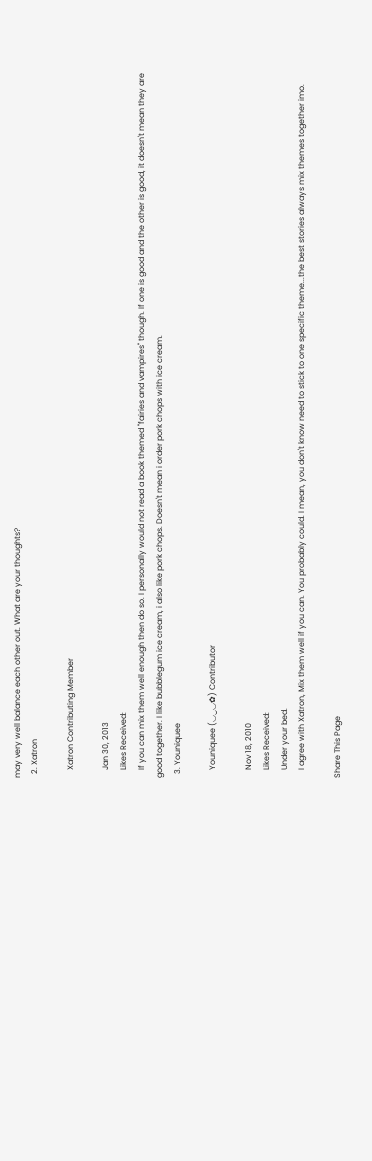may very well balance each other out. What are your thoughts?
  2. Xatron

    Xatron Contributing Member

    Jan 30, 2013
    Likes Received:
    If you can mix them well enough then do so. I personally would not read a book themed "fairies and vampires" though. If one is good and the other is good, it doesn't mean they are good together. I like bubblegum ice cream, i also like pork chops. Doesn't mean i order pork chops with ice cream.
  3. Youniquee

    Youniquee (◡‿◡✿) Contributor

    Nov 18, 2010
    Likes Received:
    Under your bed.
    I agree with Xatron, Mix them well if you can. You probably could. I mean, you don't know need to stick to one specific theme...the best stories always mix themes together imo.

Share This Page